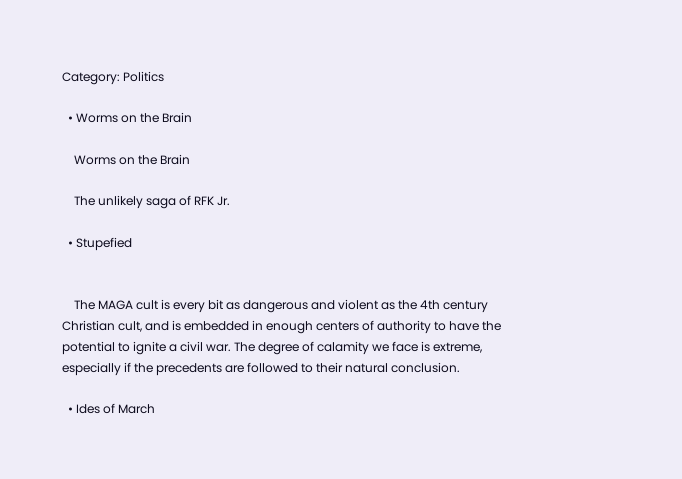Category: Politics

  • Worms on the Brain

    Worms on the Brain

    The unlikely saga of RFK Jr.

  • Stupefied


    The MAGA cult is every bit as dangerous and violent as the 4th century Christian cult, and is embedded in enough centers of authority to have the potential to ignite a civil war. The degree of calamity we face is extreme, especially if the precedents are followed to their natural conclusion.

  • Ides of March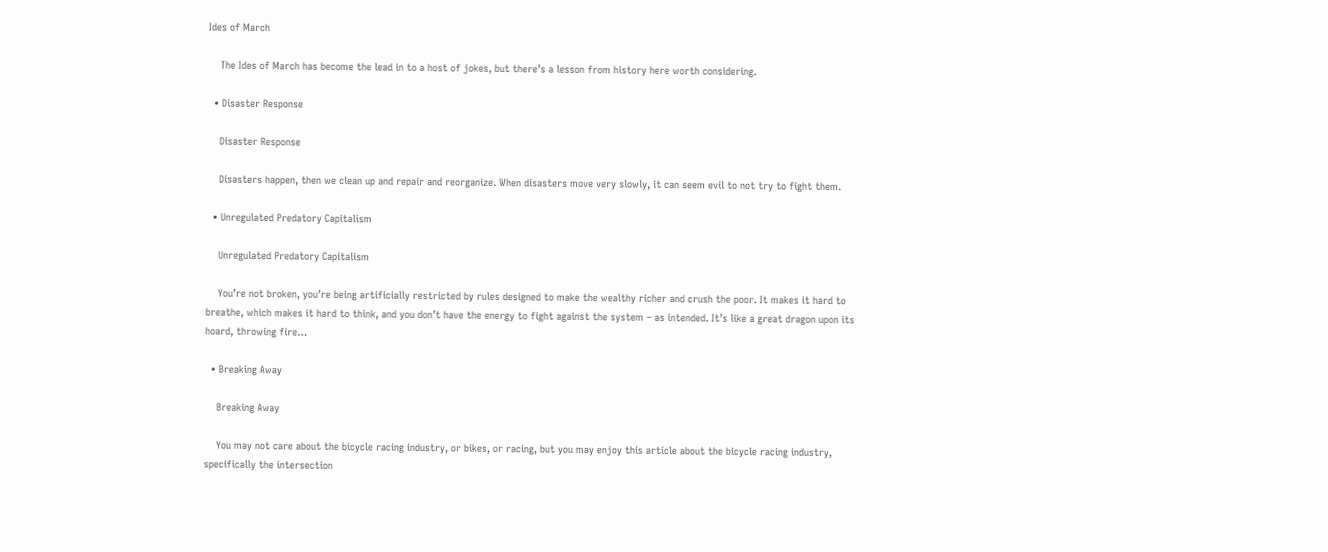Ides of March

    The Ides of March has become the lead in to a host of jokes, but there’s a lesson from history here worth considering.

  • Disaster Response

    Disaster Response

    Disasters happen, then we clean up and repair and reorganize. When disasters move very slowly, it can seem evil to not try to fight them.

  • Unregulated Predatory Capitalism

    Unregulated Predatory Capitalism

    You’re not broken, you’re being artificially restricted by rules designed to make the wealthy richer and crush the poor. It makes it hard to breathe, which makes it hard to think, and you don’t have the energy to fight against the system – as intended. It’s like a great dragon upon its hoard, throwing fire…

  • Breaking Away

    Breaking Away

    You may not care about the bicycle racing industry, or bikes, or racing, but you may enjoy this article about the bicycle racing industry, specifically the intersection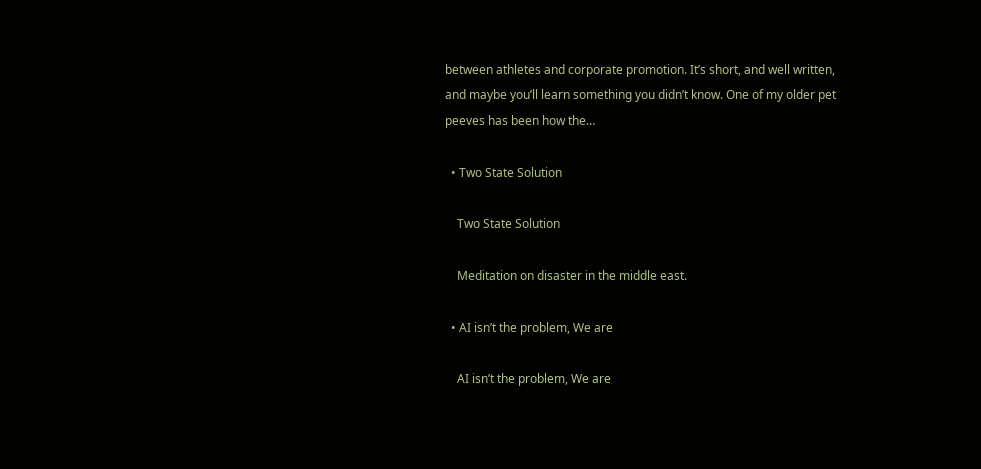between athletes and corporate promotion. It’s short, and well written, and maybe you’ll learn something you didn’t know. One of my older pet peeves has been how the…

  • Two State Solution

    Two State Solution

    Meditation on disaster in the middle east.

  • AI isn’t the problem, We are

    AI isn’t the problem, We are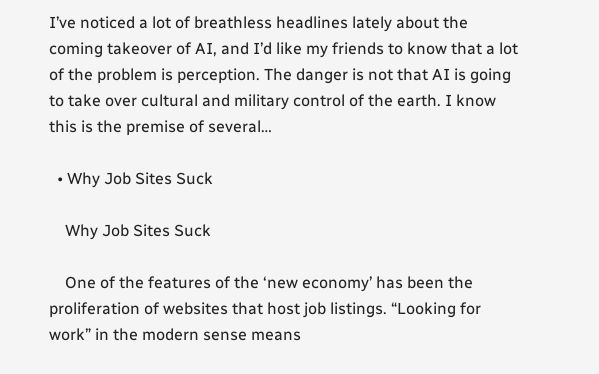I’ve noticed a lot of breathless headlines lately about the coming takeover of AI, and I’d like my friends to know that a lot of the problem is perception. The danger is not that AI is going to take over cultural and military control of the earth. I know this is the premise of several…

  • Why Job Sites Suck

    Why Job Sites Suck

    One of the features of the ‘new economy’ has been the proliferation of websites that host job listings. “Looking for work” in the modern sense means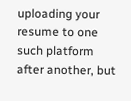uploading your resume to one such platform after another, but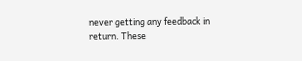never getting any feedback in return. These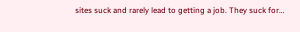sites suck and rarely lead to getting a job. They suck for…